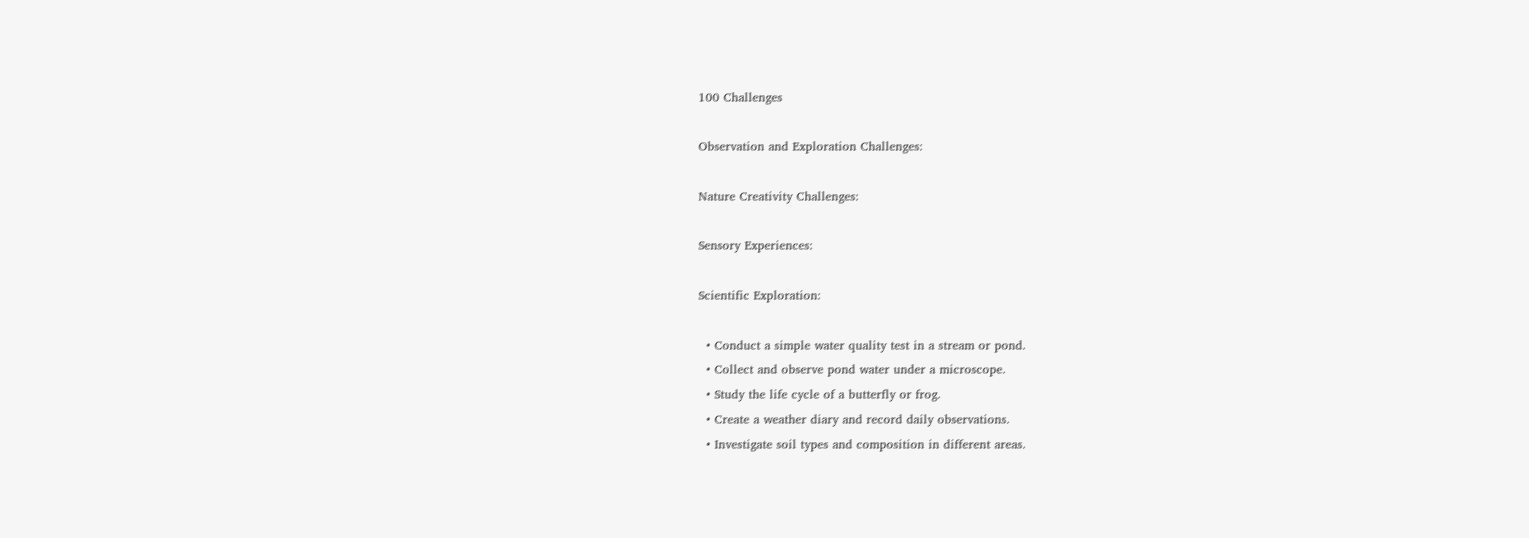100 Challenges

Observation and Exploration Challenges:

Nature Creativity Challenges:

Sensory Experiences:

Scientific Exploration:

  • Conduct a simple water quality test in a stream or pond.
  • Collect and observe pond water under a microscope.
  • Study the life cycle of a butterfly or frog.
  • Create a weather diary and record daily observations.
  • Investigate soil types and composition in different areas.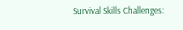Survival Skills Challenges: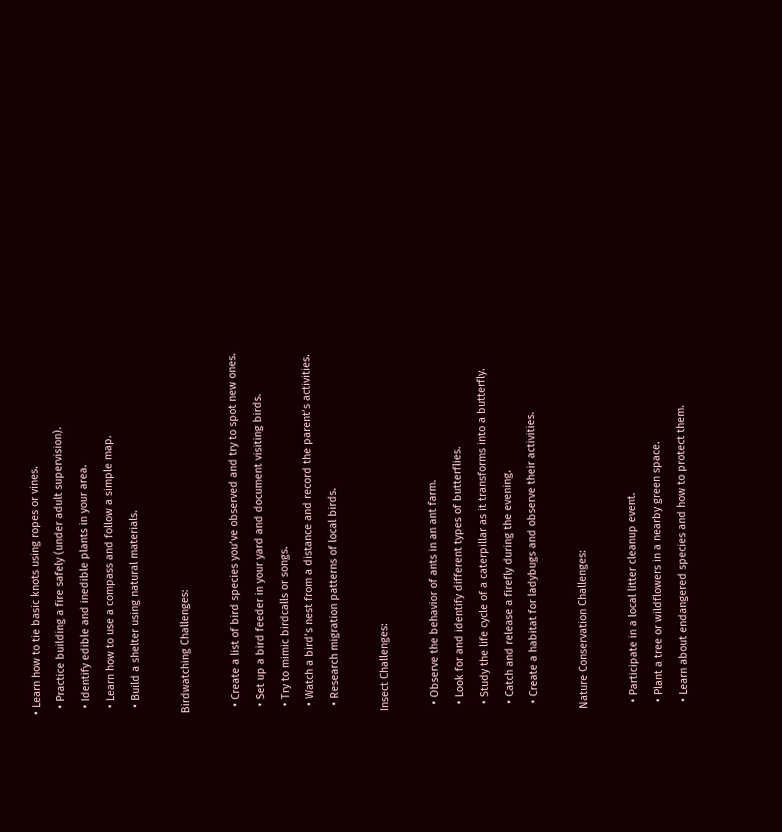• Learn how to tie basic knots using ropes or vines.
  • Practice building a fire safely (under adult supervision).
  • Identify edible and inedible plants in your area.
  • Learn how to use a compass and follow a simple map.
  • Build a shelter using natural materials.

Birdwatching Challenges:

  • Create a list of bird species you’ve observed and try to spot new ones.
  • Set up a bird feeder in your yard and document visiting birds.
  • Try to mimic birdcalls or songs.
  • Watch a bird’s nest from a distance and record the parent’s activities.
  • Research migration patterns of local birds.

Insect Challenges:

  • Observe the behavior of ants in an ant farm.
  • Look for and identify different types of butterflies.
  • Study the life cycle of a caterpillar as it transforms into a butterfly.
  • Catch and release a firefly during the evening.
  • Create a habitat for ladybugs and observe their activities.

Nature Conservation Challenges:

  • Participate in a local litter cleanup event.
  • Plant a tree or wildflowers in a nearby green space.
  • Learn about endangered species and how to protect them.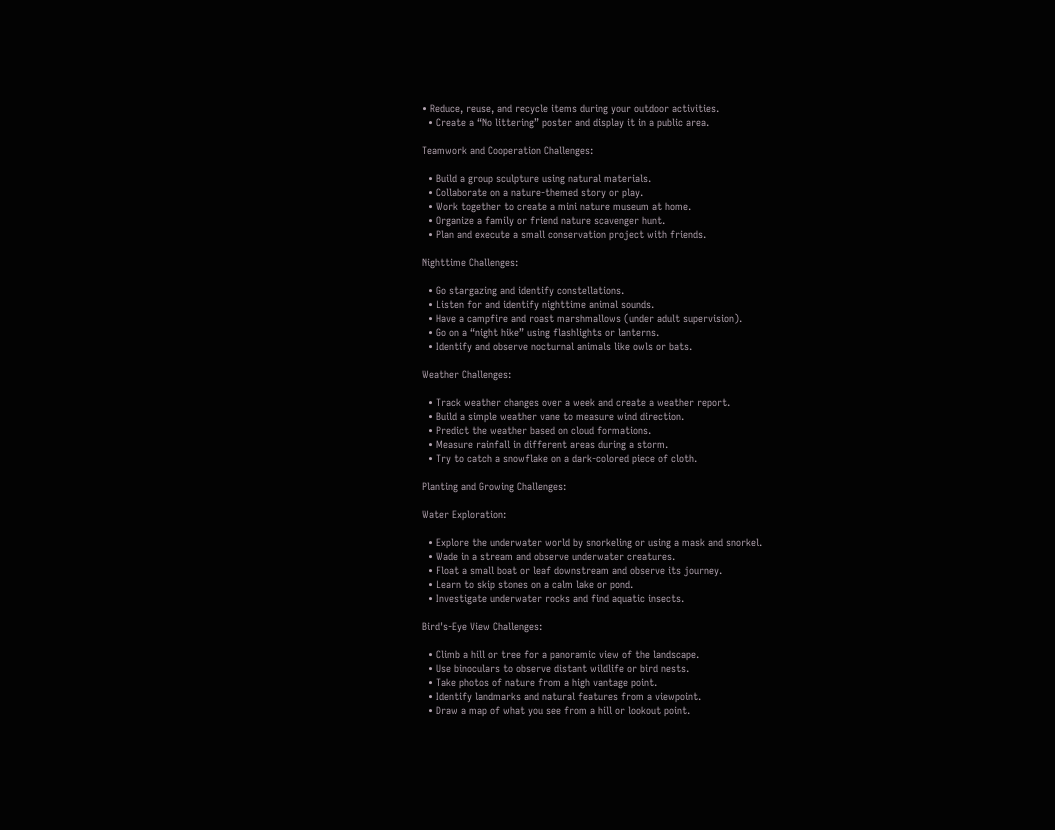• Reduce, reuse, and recycle items during your outdoor activities.
  • Create a “No littering” poster and display it in a public area.

Teamwork and Cooperation Challenges:

  • Build a group sculpture using natural materials.
  • Collaborate on a nature-themed story or play.
  • Work together to create a mini nature museum at home.
  • Organize a family or friend nature scavenger hunt.
  • Plan and execute a small conservation project with friends.

Nighttime Challenges:

  • Go stargazing and identify constellations.
  • Listen for and identify nighttime animal sounds.
  • Have a campfire and roast marshmallows (under adult supervision).
  • Go on a “night hike” using flashlights or lanterns.
  • Identify and observe nocturnal animals like owls or bats.

Weather Challenges:

  • Track weather changes over a week and create a weather report.
  • Build a simple weather vane to measure wind direction.
  • Predict the weather based on cloud formations.
  • Measure rainfall in different areas during a storm.
  • Try to catch a snowflake on a dark-colored piece of cloth.

Planting and Growing Challenges:

Water Exploration:

  • Explore the underwater world by snorkeling or using a mask and snorkel.
  • Wade in a stream and observe underwater creatures.
  • Float a small boat or leaf downstream and observe its journey.
  • Learn to skip stones on a calm lake or pond.
  • Investigate underwater rocks and find aquatic insects.

Bird's-Eye View Challenges:

  • Climb a hill or tree for a panoramic view of the landscape.
  • Use binoculars to observe distant wildlife or bird nests.
  • Take photos of nature from a high vantage point.
  • Identify landmarks and natural features from a viewpoint.
  • Draw a map of what you see from a hill or lookout point.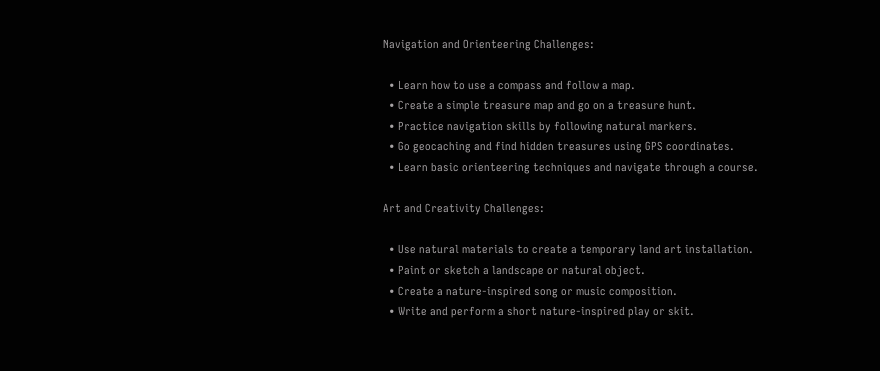Navigation and Orienteering Challenges:

  • Learn how to use a compass and follow a map.
  • Create a simple treasure map and go on a treasure hunt.
  • Practice navigation skills by following natural markers.
  • Go geocaching and find hidden treasures using GPS coordinates.
  • Learn basic orienteering techniques and navigate through a course.

Art and Creativity Challenges:

  • Use natural materials to create a temporary land art installation.
  • Paint or sketch a landscape or natural object.
  • Create a nature-inspired song or music composition.
  • Write and perform a short nature-inspired play or skit.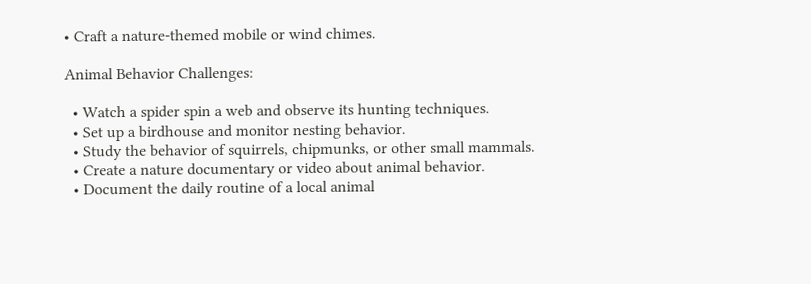• Craft a nature-themed mobile or wind chimes.

Animal Behavior Challenges:

  • Watch a spider spin a web and observe its hunting techniques.
  • Set up a birdhouse and monitor nesting behavior.
  • Study the behavior of squirrels, chipmunks, or other small mammals.
  • Create a nature documentary or video about animal behavior.
  • Document the daily routine of a local animal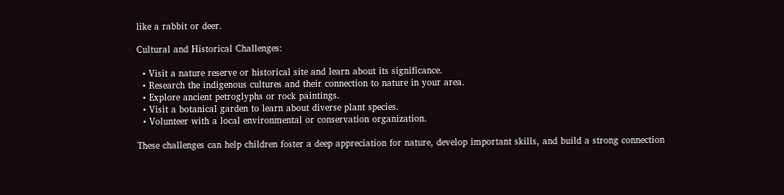like a rabbit or deer.

Cultural and Historical Challenges:

  • Visit a nature reserve or historical site and learn about its significance.
  • Research the indigenous cultures and their connection to nature in your area.
  • Explore ancient petroglyphs or rock paintings.
  • Visit a botanical garden to learn about diverse plant species.
  • Volunteer with a local environmental or conservation organization.

These challenges can help children foster a deep appreciation for nature, develop important skills, and build a strong connection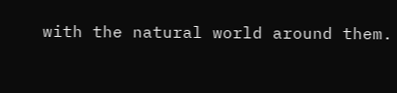with the natural world around them.